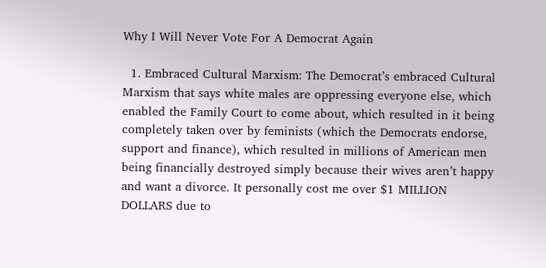Why I Will Never Vote For A Democrat Again

  1. Embraced Cultural Marxism: The Democrat’s embraced Cultural Marxism that says white males are oppressing everyone else, which enabled the Family Court to come about, which resulted in it being completely taken over by feminists (which the Democrats endorse, support and finance), which resulted in millions of American men being financially destroyed simply because their wives aren’t happy and want a divorce. It personally cost me over $1 MILLION DOLLARS due to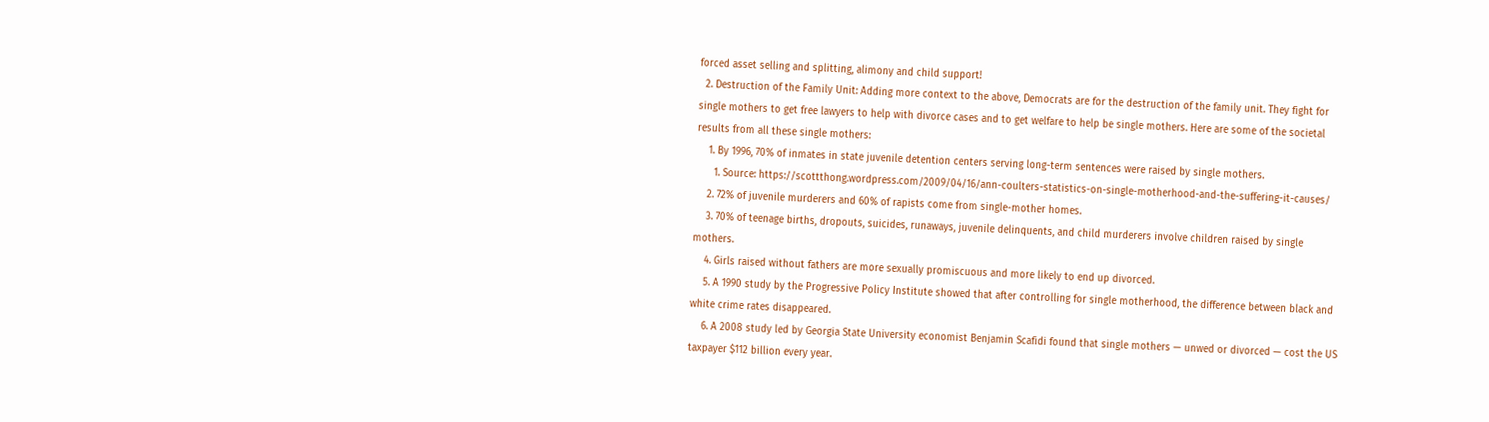forced asset selling and splitting, alimony and child support!
  2. Destruction of the Family Unit: Adding more context to the above, Democrats are for the destruction of the family unit. They fight for single mothers to get free lawyers to help with divorce cases and to get welfare to help be single mothers. Here are some of the societal results from all these single mothers:
    1. By 1996, 70% of inmates in state juvenile detention centers serving long-term sentences were raised by single mothers.
      1. Source: https://scottthong.wordpress.com/2009/04/16/ann-coulters-statistics-on-single-motherhood-and-the-suffering-it-causes/
    2. 72% of juvenile murderers and 60% of rapists come from single-mother homes.
    3. 70% of teenage births, dropouts, suicides, runaways, juvenile delinquents, and child murderers involve children raised by single mothers.
    4. Girls raised without fathers are more sexually promiscuous and more likely to end up divorced.
    5. A 1990 study by the Progressive Policy Institute showed that after controlling for single motherhood, the difference between black and white crime rates disappeared.
    6. A 2008 study led by Georgia State University economist Benjamin Scafidi found that single mothers — unwed or divorced — cost the US taxpayer $112 billion every year.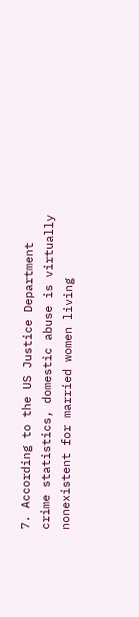7. According to the US Justice Department crime statistics, domestic abuse is virtually nonexistent for married women living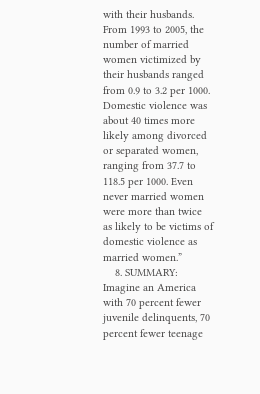with their husbands. From 1993 to 2005, the number of married women victimized by their husbands ranged from 0.9 to 3.2 per 1000. Domestic violence was about 40 times more likely among divorced or separated women, ranging from 37.7 to 118.5 per 1000. Even never married women were more than twice as likely to be victims of domestic violence as married women.”
    8. SUMMARY: Imagine an America with 70 percent fewer juvenile delinquents, 70 percent fewer teenage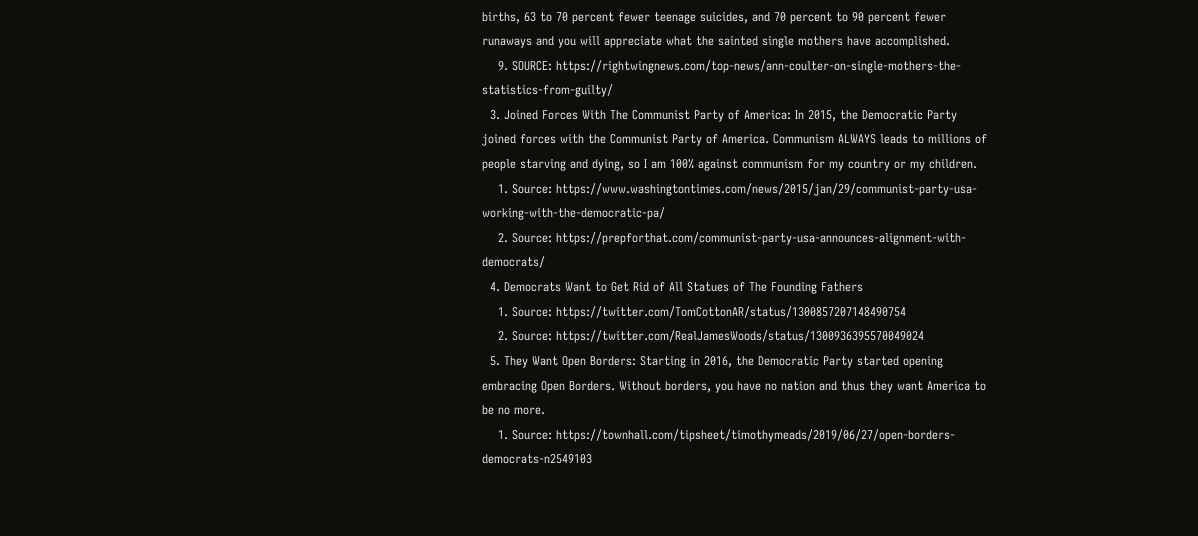births, 63 to 70 percent fewer teenage suicides, and 70 percent to 90 percent fewer runaways and you will appreciate what the sainted single mothers have accomplished.
    9. SOURCE: https://rightwingnews.com/top-news/ann-coulter-on-single-mothers-the-statistics-from-guilty/
  3. Joined Forces With The Communist Party of America: In 2015, the Democratic Party joined forces with the Communist Party of America. Communism ALWAYS leads to millions of people starving and dying, so I am 100% against communism for my country or my children.
    1. Source: https://www.washingtontimes.com/news/2015/jan/29/communist-party-usa-working-with-the-democratic-pa/
    2. Source: https://prepforthat.com/communist-party-usa-announces-alignment-with-democrats/
  4. Democrats Want to Get Rid of All Statues of The Founding Fathers
    1. Source: https://twitter.com/TomCottonAR/status/1300857207148490754
    2. Source: https://twitter.com/RealJamesWoods/status/1300936395570049024
  5. They Want Open Borders: Starting in 2016, the Democratic Party started opening embracing Open Borders. Without borders, you have no nation and thus they want America to be no more.
    1. Source: https://townhall.com/tipsheet/timothymeads/2019/06/27/open-borders-democrats-n2549103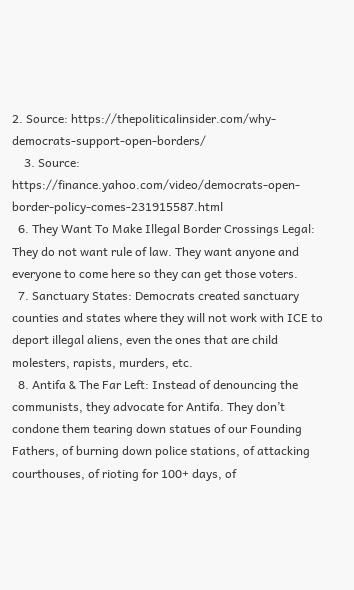2. Source: https://thepoliticalinsider.com/why-democrats-support-open-borders/
    3. Source: https://finance.yahoo.com/video/democrats-open-border-policy-comes-231915587.html
  6. They Want To Make Illegal Border Crossings Legal: They do not want rule of law. They want anyone and everyone to come here so they can get those voters.
  7. Sanctuary States: Democrats created sanctuary counties and states where they will not work with ICE to deport illegal aliens, even the ones that are child molesters, rapists, murders, etc.
  8. Antifa & The Far Left: Instead of denouncing the communists, they advocate for Antifa. They don’t condone them tearing down statues of our Founding Fathers, of burning down police stations, of attacking courthouses, of rioting for 100+ days, of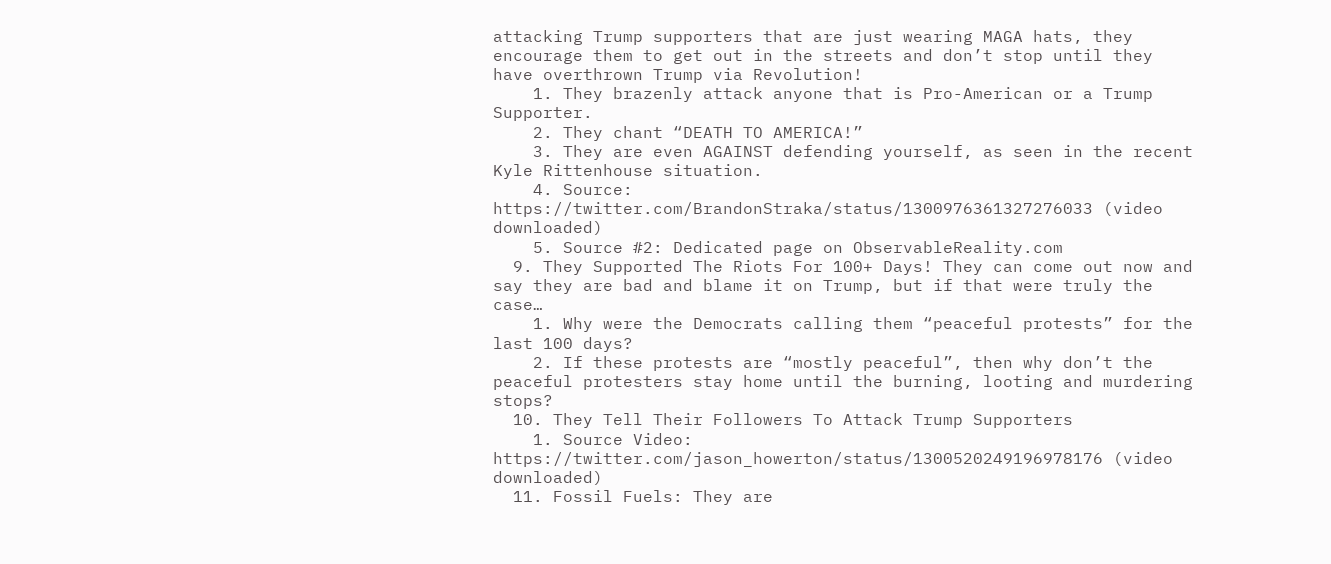attacking Trump supporters that are just wearing MAGA hats, they encourage them to get out in the streets and don’t stop until they have overthrown Trump via Revolution!
    1. They brazenly attack anyone that is Pro-American or a Trump Supporter.
    2. They chant “DEATH TO AMERICA!”
    3. They are even AGAINST defending yourself, as seen in the recent Kyle Rittenhouse situation.
    4. Source: https://twitter.com/BrandonStraka/status/1300976361327276033 (video downloaded)
    5. Source #2: Dedicated page on ObservableReality.com
  9. They Supported The Riots For 100+ Days! They can come out now and say they are bad and blame it on Trump, but if that were truly the case…
    1. Why were the Democrats calling them “peaceful protests” for the last 100 days?
    2. If these protests are “mostly peaceful”, then why don’t the peaceful protesters stay home until the burning, looting and murdering stops?
  10. They Tell Their Followers To Attack Trump Supporters
    1. Source Video: https://twitter.com/jason_howerton/status/1300520249196978176 (video downloaded)
  11. Fossil Fuels: They are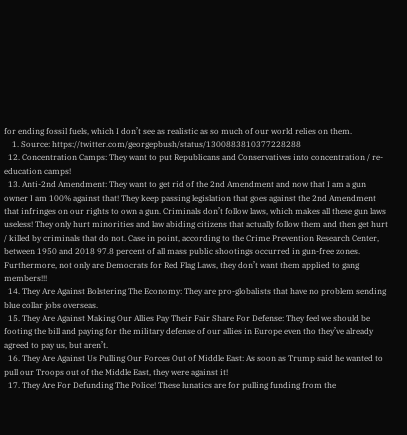for ending fossil fuels, which I don’t see as realistic as so much of our world relies on them.
    1. Source: https://twitter.com/georgepbush/status/1300883810377228288
  12. Concentration Camps: They want to put Republicans and Conservatives into concentration / re-education camps!
  13. Anti-2nd Amendment: They want to get rid of the 2nd Amendment and now that I am a gun owner I am 100% against that! They keep passing legislation that goes against the 2nd Amendment that infringes on our rights to own a gun. Criminals don’t follow laws, which makes all these gun laws useless! They only hurt minorities and law abiding citizens that actually follow them and then get hurt / killed by criminals that do not. Case in point, according to the Crime Prevention Research Center, between 1950 and 2018 97.8 percent of all mass public shootings occurred in gun-free zones. Furthermore, not only are Democrats for Red Flag Laws, they don’t want them applied to gang members!!!
  14. They Are Against Bolstering The Economy: They are pro-globalists that have no problem sending blue collar jobs overseas.
  15. They Are Against Making Our Allies Pay Their Fair Share For Defense: They feel we should be footing the bill and paying for the military defense of our allies in Europe even tho they’ve already agreed to pay us, but aren’t.
  16. They Are Against Us Pulling Our Forces Out of Middle East: As soon as Trump said he wanted to pull our Troops out of the Middle East, they were against it!
  17. They Are For Defunding The Police! These lunatics are for pulling funding from the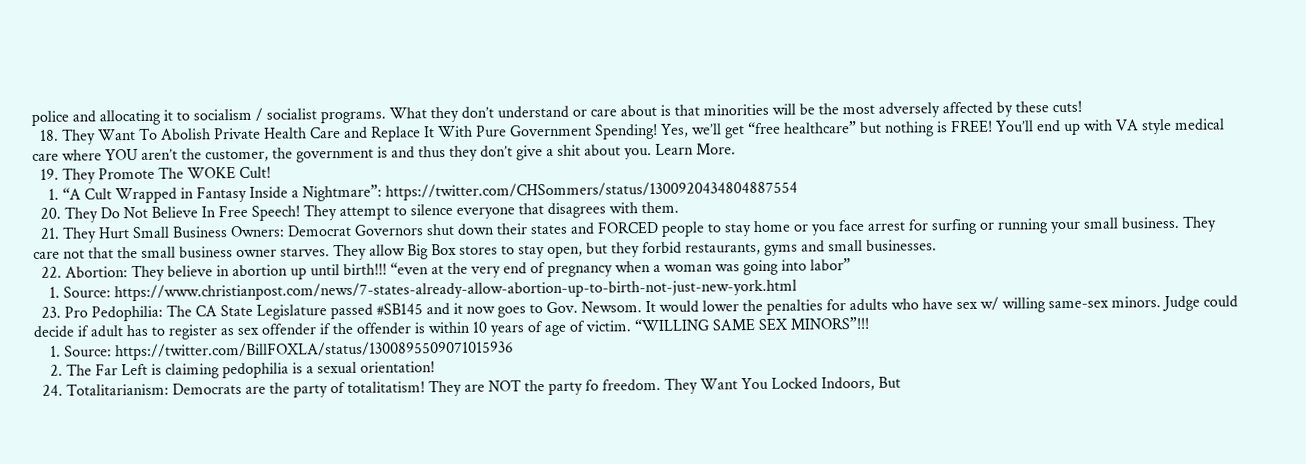police and allocating it to socialism / socialist programs. What they don’t understand or care about is that minorities will be the most adversely affected by these cuts!
  18. They Want To Abolish Private Health Care and Replace It With Pure Government Spending! Yes, we’ll get “free healthcare” but nothing is FREE! You’ll end up with VA style medical care where YOU aren’t the customer, the government is and thus they don’t give a shit about you. Learn More.
  19. They Promote The WOKE Cult!
    1. “A Cult Wrapped in Fantasy Inside a Nightmare”: https://twitter.com/CHSommers/status/1300920434804887554
  20. They Do Not Believe In Free Speech! They attempt to silence everyone that disagrees with them.
  21. They Hurt Small Business Owners: Democrat Governors shut down their states and FORCED people to stay home or you face arrest for surfing or running your small business. They care not that the small business owner starves. They allow Big Box stores to stay open, but they forbid restaurants, gyms and small businesses.
  22. Abortion: They believe in abortion up until birth!!! “even at the very end of pregnancy when a woman was going into labor”
    1. Source: https://www.christianpost.com/news/7-states-already-allow-abortion-up-to-birth-not-just-new-york.html
  23. Pro Pedophilia: The CA State Legislature passed #SB145 and it now goes to Gov. Newsom. It would lower the penalties for adults who have sex w/ willing same-sex minors. Judge could decide if adult has to register as sex offender if the offender is within 10 years of age of victim. “WILLING SAME SEX MINORS”!!!
    1. Source: https://twitter.com/BillFOXLA/status/1300895509071015936
    2. The Far Left is claiming pedophilia is a sexual orientation!
  24. Totalitarianism: Democrats are the party of totalitatism! They are NOT the party fo freedom. They Want You Locked Indoors, But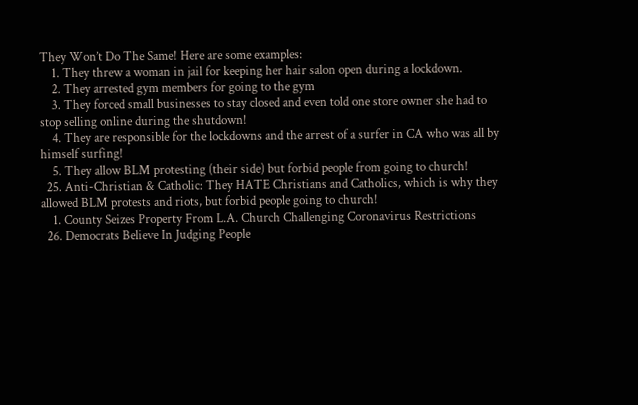They Won’t Do The Same! Here are some examples:
    1. They threw a woman in jail for keeping her hair salon open during a lockdown.
    2. They arrested gym members for going to the gym
    3. They forced small businesses to stay closed and even told one store owner she had to stop selling online during the shutdown!
    4. They are responsible for the lockdowns and the arrest of a surfer in CA who was all by himself surfing!
    5. They allow BLM protesting (their side) but forbid people from going to church!
  25. Anti-Christian & Catholic: They HATE Christians and Catholics, which is why they allowed BLM protests and riots, but forbid people going to church!
    1. County Seizes Property From L.A. Church Challenging Coronavirus Restrictions
  26. Democrats Believe In Judging People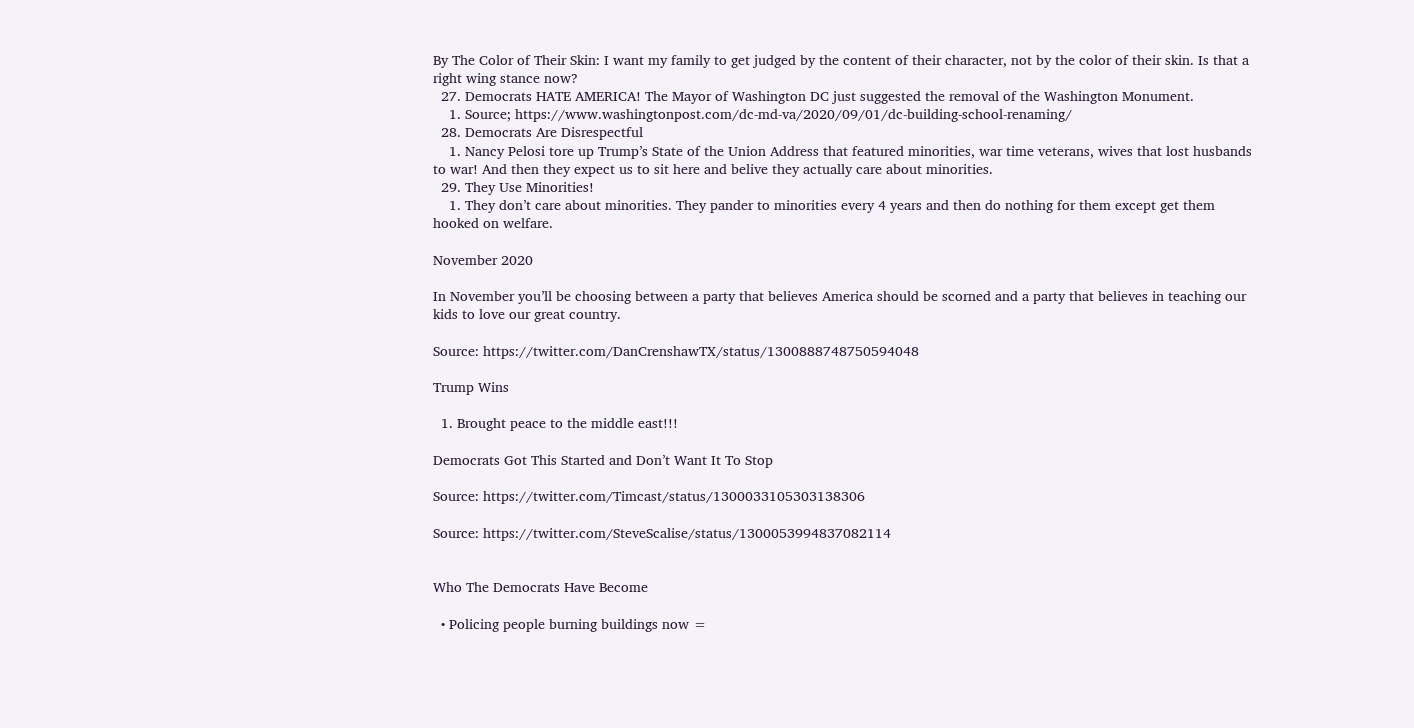By The Color of Their Skin: I want my family to get judged by the content of their character, not by the color of their skin. Is that a right wing stance now?
  27. Democrats HATE AMERICA! The Mayor of Washington DC just suggested the removal of the Washington Monument.
    1. Source; https://www.washingtonpost.com/dc-md-va/2020/09/01/dc-building-school-renaming/
  28. Democrats Are Disrespectful
    1. Nancy Pelosi tore up Trump’s State of the Union Address that featured minorities, war time veterans, wives that lost husbands to war! And then they expect us to sit here and belive they actually care about minorities.
  29. They Use Minorities!
    1. They don’t care about minorities. They pander to minorities every 4 years and then do nothing for them except get them hooked on welfare.

November 2020

In November you’ll be choosing between a party that believes America should be scorned and a party that believes in teaching our kids to love our great country.

Source: https://twitter.com/DanCrenshawTX/status/1300888748750594048

Trump Wins

  1. Brought peace to the middle east!!!

Democrats Got This Started and Don’t Want It To Stop

Source: https://twitter.com/Timcast/status/1300033105303138306

Source: https://twitter.com/SteveScalise/status/1300053994837082114


Who The Democrats Have Become

  • Policing people burning buildings now =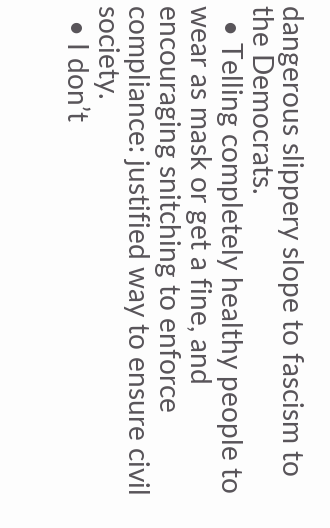dangerous slippery slope to fascism to the Democrats.
  • Telling completely healthy people to wear as mask or get a fine, and encouraging snitching to enforce compliance: justified way to ensure civil society.
  • I don’t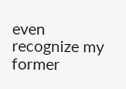even recognize my former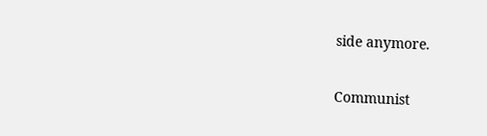side anymore.

Communist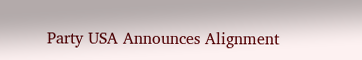Party USA Announces Alignment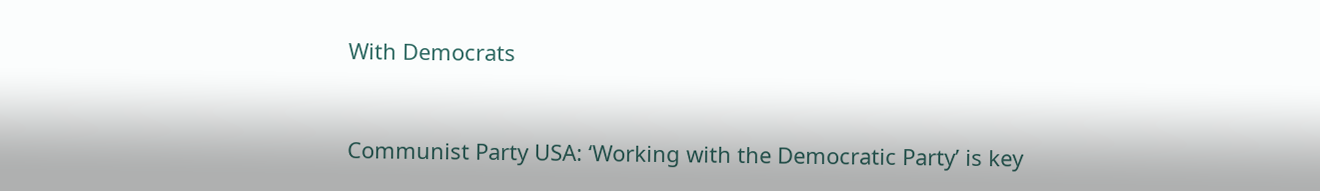With Democrats


Communist Party USA: ‘Working with the Democratic Party’ is key